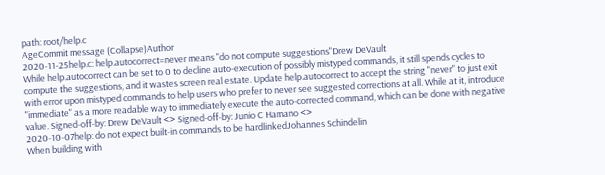path: root/help.c
AgeCommit message (Collapse)Author
2020-11-25help.c: help.autocorrect=never means "do not compute suggestions"Drew DeVault
While help.autocorrect can be set to 0 to decline auto-execution of possibly mistyped commands, it still spends cycles to compute the suggestions, and it wastes screen real estate. Update help.autocorrect to accept the string "never" to just exit with error upon mistyped commands to help users who prefer to never see suggested corrections at all. While at it, introduce "immediate" as a more readable way to immediately execute the auto-corrected command, which can be done with negative value. Signed-off-by: Drew DeVault <> Signed-off-by: Junio C Hamano <>
2020-10-07help: do not expect built-in commands to be hardlinkedJohannes Schindelin
When building with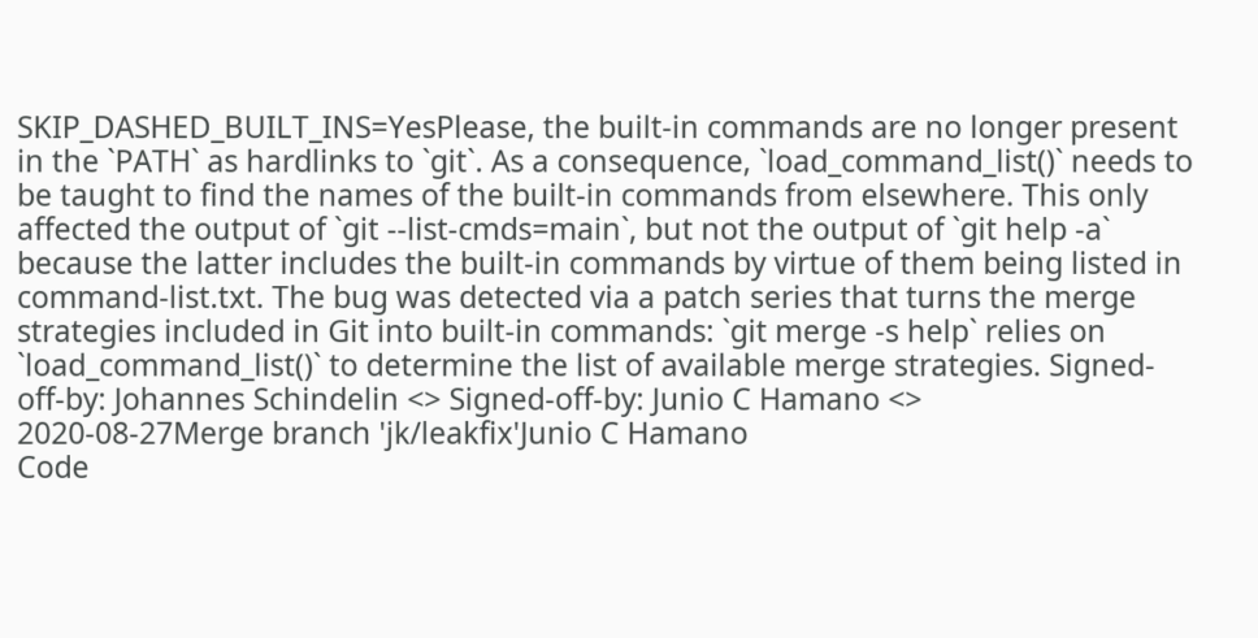SKIP_DASHED_BUILT_INS=YesPlease, the built-in commands are no longer present in the `PATH` as hardlinks to `git`. As a consequence, `load_command_list()` needs to be taught to find the names of the built-in commands from elsewhere. This only affected the output of `git --list-cmds=main`, but not the output of `git help -a` because the latter includes the built-in commands by virtue of them being listed in command-list.txt. The bug was detected via a patch series that turns the merge strategies included in Git into built-in commands: `git merge -s help` relies on `load_command_list()` to determine the list of available merge strategies. Signed-off-by: Johannes Schindelin <> Signed-off-by: Junio C Hamano <>
2020-08-27Merge branch 'jk/leakfix'Junio C Hamano
Code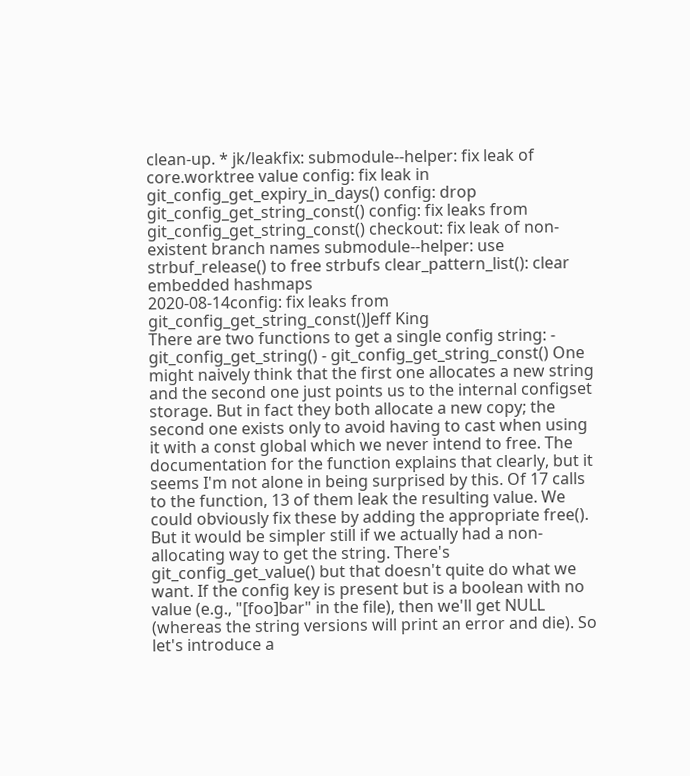clean-up. * jk/leakfix: submodule--helper: fix leak of core.worktree value config: fix leak in git_config_get_expiry_in_days() config: drop git_config_get_string_const() config: fix leaks from git_config_get_string_const() checkout: fix leak of non-existent branch names submodule--helper: use strbuf_release() to free strbufs clear_pattern_list(): clear embedded hashmaps
2020-08-14config: fix leaks from git_config_get_string_const()Jeff King
There are two functions to get a single config string: - git_config_get_string() - git_config_get_string_const() One might naively think that the first one allocates a new string and the second one just points us to the internal configset storage. But in fact they both allocate a new copy; the second one exists only to avoid having to cast when using it with a const global which we never intend to free. The documentation for the function explains that clearly, but it seems I'm not alone in being surprised by this. Of 17 calls to the function, 13 of them leak the resulting value. We could obviously fix these by adding the appropriate free(). But it would be simpler still if we actually had a non-allocating way to get the string. There's git_config_get_value() but that doesn't quite do what we want. If the config key is present but is a boolean with no value (e.g., "[foo]bar" in the file), then we'll get NULL (whereas the string versions will print an error and die). So let's introduce a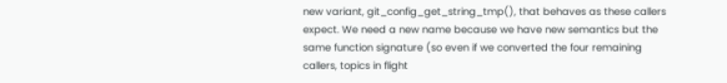new variant, git_config_get_string_tmp(), that behaves as these callers expect. We need a new name because we have new semantics but the same function signature (so even if we converted the four remaining callers, topics in flight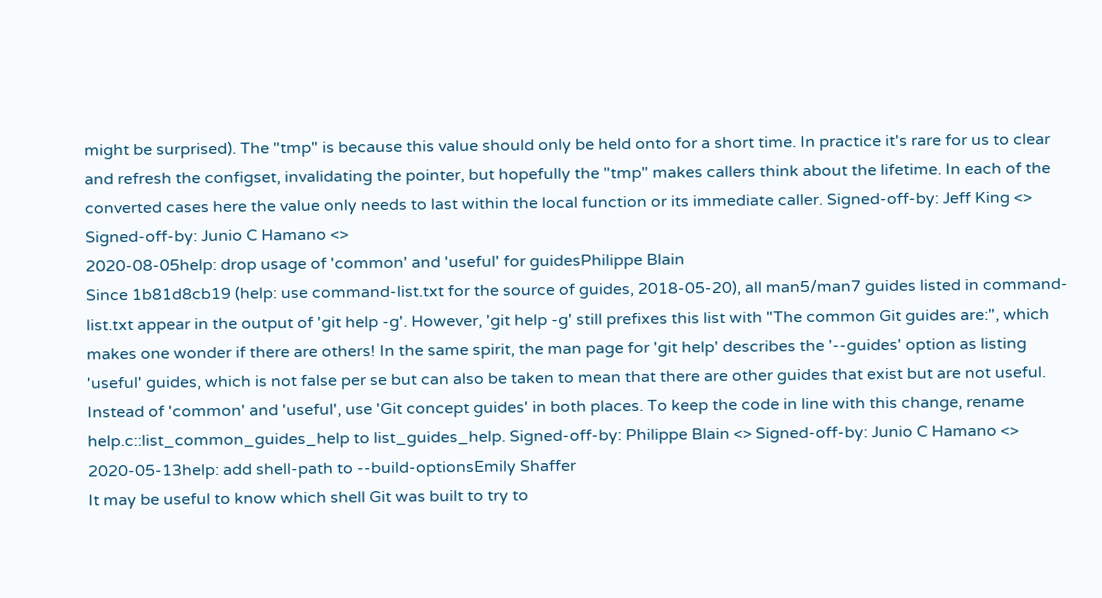might be surprised). The "tmp" is because this value should only be held onto for a short time. In practice it's rare for us to clear and refresh the configset, invalidating the pointer, but hopefully the "tmp" makes callers think about the lifetime. In each of the converted cases here the value only needs to last within the local function or its immediate caller. Signed-off-by: Jeff King <> Signed-off-by: Junio C Hamano <>
2020-08-05help: drop usage of 'common' and 'useful' for guidesPhilippe Blain
Since 1b81d8cb19 (help: use command-list.txt for the source of guides, 2018-05-20), all man5/man7 guides listed in command-list.txt appear in the output of 'git help -g'. However, 'git help -g' still prefixes this list with "The common Git guides are:", which makes one wonder if there are others! In the same spirit, the man page for 'git help' describes the '--guides' option as listing 'useful' guides, which is not false per se but can also be taken to mean that there are other guides that exist but are not useful. Instead of 'common' and 'useful', use 'Git concept guides' in both places. To keep the code in line with this change, rename help.c::list_common_guides_help to list_guides_help. Signed-off-by: Philippe Blain <> Signed-off-by: Junio C Hamano <>
2020-05-13help: add shell-path to --build-optionsEmily Shaffer
It may be useful to know which shell Git was built to try to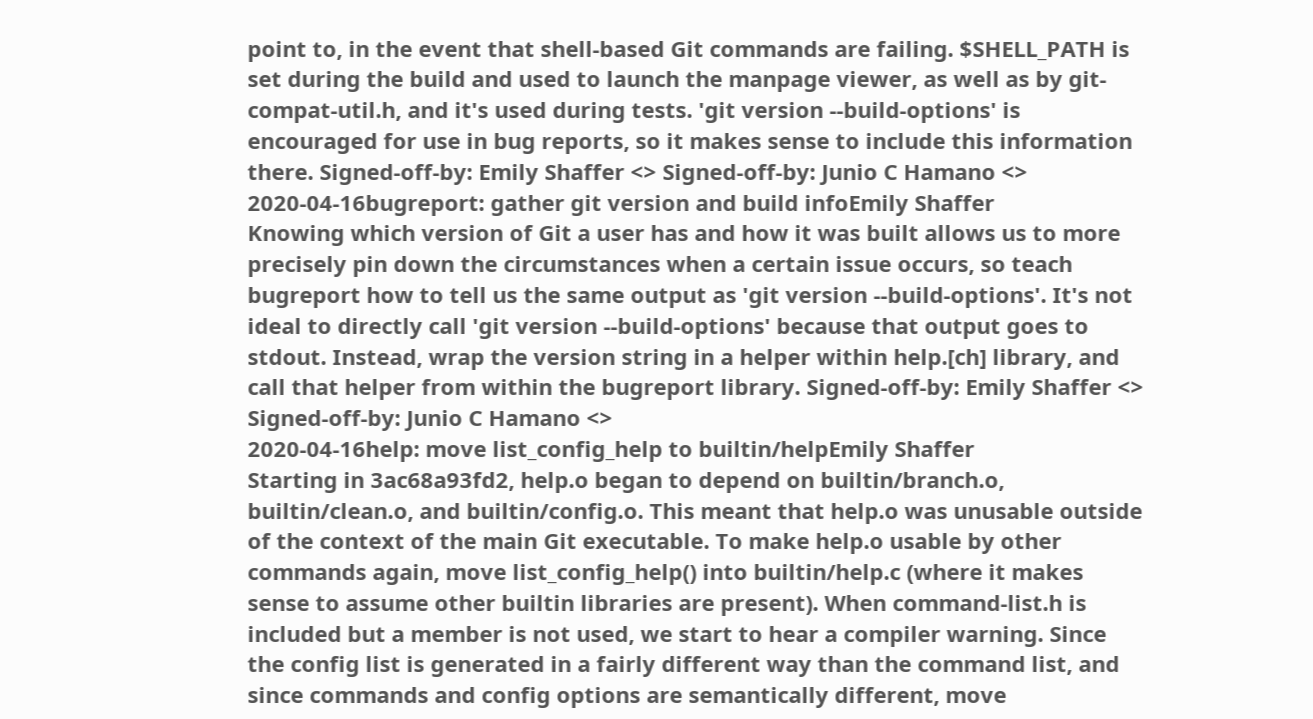point to, in the event that shell-based Git commands are failing. $SHELL_PATH is set during the build and used to launch the manpage viewer, as well as by git-compat-util.h, and it's used during tests. 'git version --build-options' is encouraged for use in bug reports, so it makes sense to include this information there. Signed-off-by: Emily Shaffer <> Signed-off-by: Junio C Hamano <>
2020-04-16bugreport: gather git version and build infoEmily Shaffer
Knowing which version of Git a user has and how it was built allows us to more precisely pin down the circumstances when a certain issue occurs, so teach bugreport how to tell us the same output as 'git version --build-options'. It's not ideal to directly call 'git version --build-options' because that output goes to stdout. Instead, wrap the version string in a helper within help.[ch] library, and call that helper from within the bugreport library. Signed-off-by: Emily Shaffer <> Signed-off-by: Junio C Hamano <>
2020-04-16help: move list_config_help to builtin/helpEmily Shaffer
Starting in 3ac68a93fd2, help.o began to depend on builtin/branch.o, builtin/clean.o, and builtin/config.o. This meant that help.o was unusable outside of the context of the main Git executable. To make help.o usable by other commands again, move list_config_help() into builtin/help.c (where it makes sense to assume other builtin libraries are present). When command-list.h is included but a member is not used, we start to hear a compiler warning. Since the config list is generated in a fairly different way than the command list, and since commands and config options are semantically different, move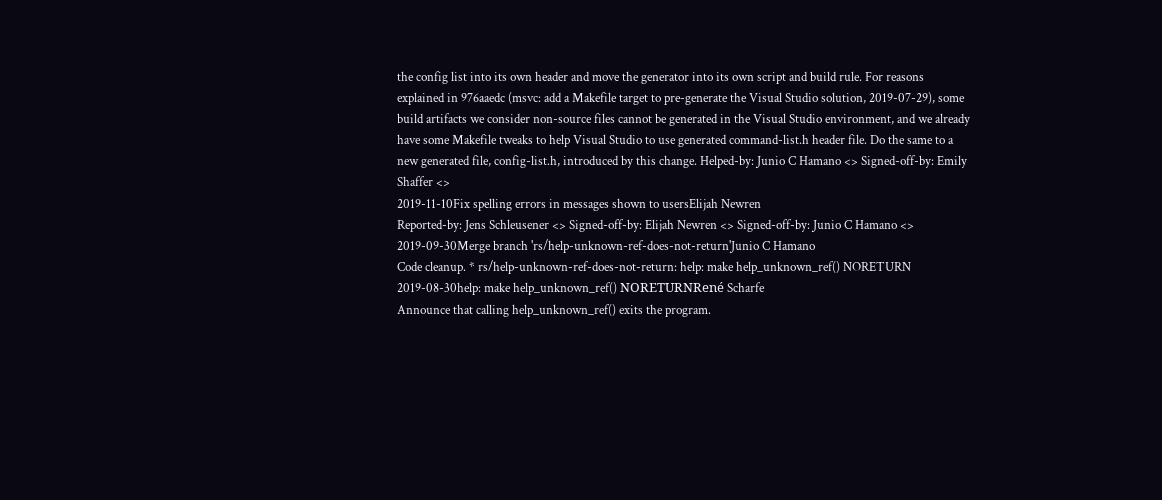the config list into its own header and move the generator into its own script and build rule. For reasons explained in 976aaedc (msvc: add a Makefile target to pre-generate the Visual Studio solution, 2019-07-29), some build artifacts we consider non-source files cannot be generated in the Visual Studio environment, and we already have some Makefile tweaks to help Visual Studio to use generated command-list.h header file. Do the same to a new generated file, config-list.h, introduced by this change. Helped-by: Junio C Hamano <> Signed-off-by: Emily Shaffer <>
2019-11-10Fix spelling errors in messages shown to usersElijah Newren
Reported-by: Jens Schleusener <> Signed-off-by: Elijah Newren <> Signed-off-by: Junio C Hamano <>
2019-09-30Merge branch 'rs/help-unknown-ref-does-not-return'Junio C Hamano
Code cleanup. * rs/help-unknown-ref-does-not-return: help: make help_unknown_ref() NORETURN
2019-08-30help: make help_unknown_ref() NORETURNRené Scharfe
Announce that calling help_unknown_ref() exits the program.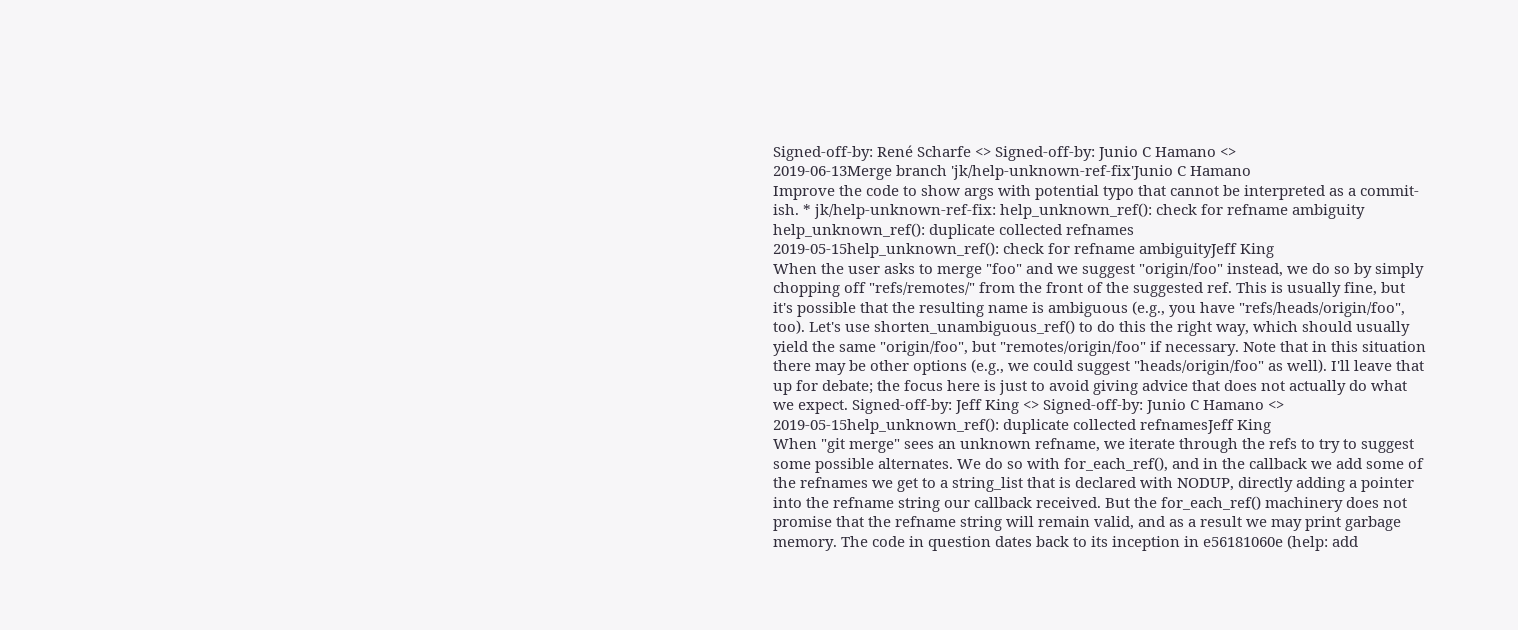Signed-off-by: René Scharfe <> Signed-off-by: Junio C Hamano <>
2019-06-13Merge branch 'jk/help-unknown-ref-fix'Junio C Hamano
Improve the code to show args with potential typo that cannot be interpreted as a commit-ish. * jk/help-unknown-ref-fix: help_unknown_ref(): check for refname ambiguity help_unknown_ref(): duplicate collected refnames
2019-05-15help_unknown_ref(): check for refname ambiguityJeff King
When the user asks to merge "foo" and we suggest "origin/foo" instead, we do so by simply chopping off "refs/remotes/" from the front of the suggested ref. This is usually fine, but it's possible that the resulting name is ambiguous (e.g., you have "refs/heads/origin/foo", too). Let's use shorten_unambiguous_ref() to do this the right way, which should usually yield the same "origin/foo", but "remotes/origin/foo" if necessary. Note that in this situation there may be other options (e.g., we could suggest "heads/origin/foo" as well). I'll leave that up for debate; the focus here is just to avoid giving advice that does not actually do what we expect. Signed-off-by: Jeff King <> Signed-off-by: Junio C Hamano <>
2019-05-15help_unknown_ref(): duplicate collected refnamesJeff King
When "git merge" sees an unknown refname, we iterate through the refs to try to suggest some possible alternates. We do so with for_each_ref(), and in the callback we add some of the refnames we get to a string_list that is declared with NODUP, directly adding a pointer into the refname string our callback received. But the for_each_ref() machinery does not promise that the refname string will remain valid, and as a result we may print garbage memory. The code in question dates back to its inception in e56181060e (help: add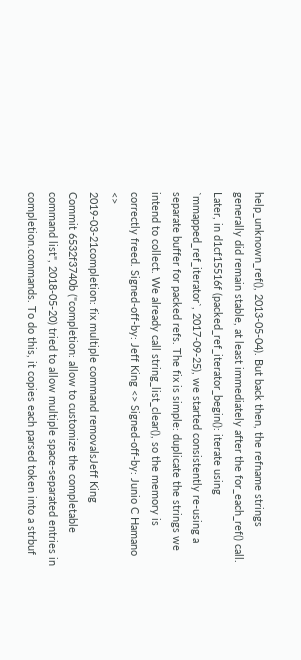help_unknown_ref(), 2013-05-04). But back then, the refname strings generally did remain stable, at least immediately after the for_each_ref() call. Later, in d1cf15516f (packed_ref_iterator_begin(): iterate using `mmapped_ref_iterator`, 2017-09-25), we started consistently re-using a separate buffer for packed refs. The fix is simple: duplicate the strings we intend to collect. We already call string_list_clear(), so the memory is correctly freed. Signed-off-by: Jeff King <> Signed-off-by: Junio C Hamano <>
2019-03-21completion: fix multiple command removalsJeff King
Commit 6532f3740b ("completion: allow to customize the completable command list", 2018-05-20) tried to allow multiple space-separated entries in completion.commands. To do this, it copies each parsed token into a strbuf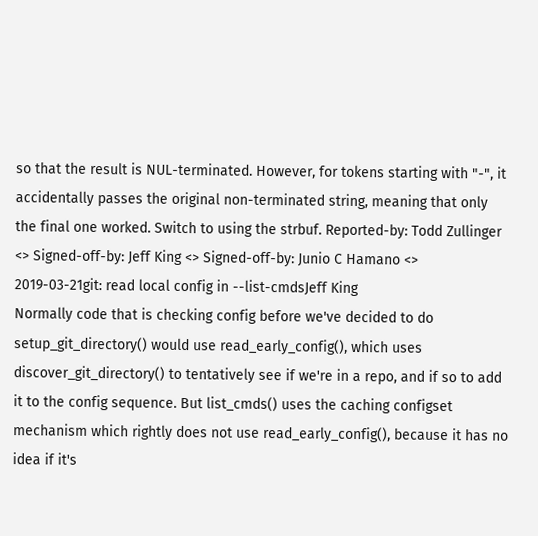so that the result is NUL-terminated. However, for tokens starting with "-", it accidentally passes the original non-terminated string, meaning that only the final one worked. Switch to using the strbuf. Reported-by: Todd Zullinger <> Signed-off-by: Jeff King <> Signed-off-by: Junio C Hamano <>
2019-03-21git: read local config in --list-cmdsJeff King
Normally code that is checking config before we've decided to do setup_git_directory() would use read_early_config(), which uses discover_git_directory() to tentatively see if we're in a repo, and if so to add it to the config sequence. But list_cmds() uses the caching configset mechanism which rightly does not use read_early_config(), because it has no idea if it's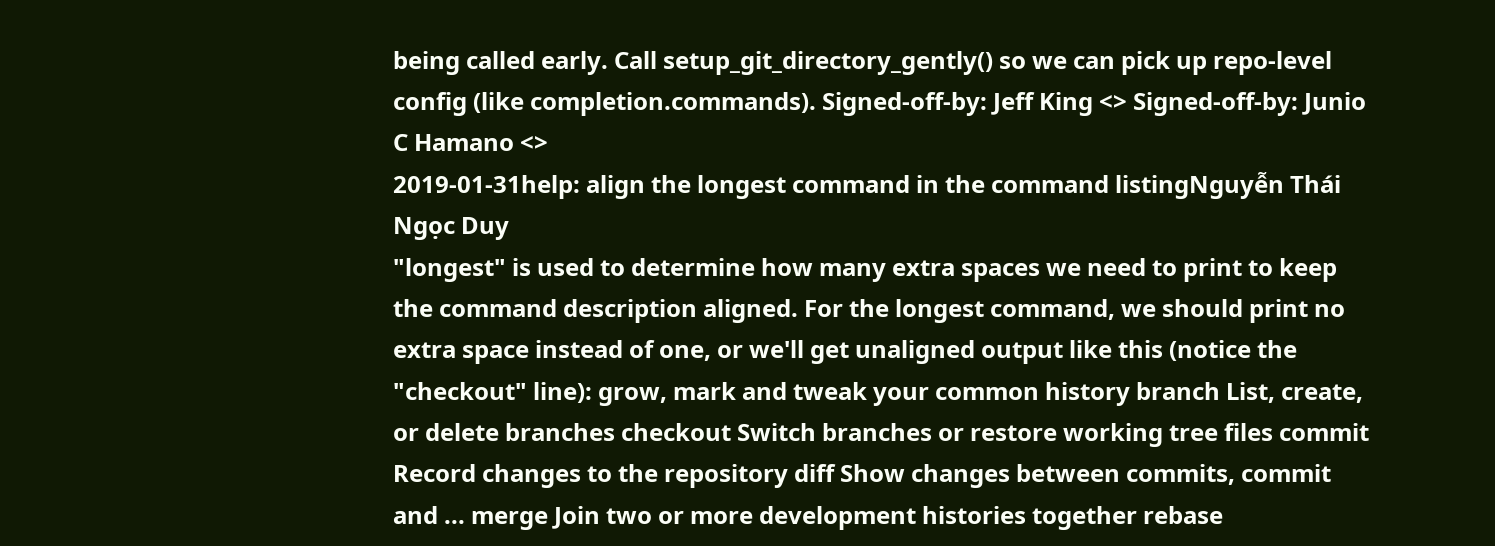being called early. Call setup_git_directory_gently() so we can pick up repo-level config (like completion.commands). Signed-off-by: Jeff King <> Signed-off-by: Junio C Hamano <>
2019-01-31help: align the longest command in the command listingNguyễn Thái Ngọc Duy
"longest" is used to determine how many extra spaces we need to print to keep the command description aligned. For the longest command, we should print no extra space instead of one, or we'll get unaligned output like this (notice the "checkout" line): grow, mark and tweak your common history branch List, create, or delete branches checkout Switch branches or restore working tree files commit Record changes to the repository diff Show changes between commits, commit and ... merge Join two or more development histories together rebase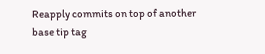Reapply commits on top of another base tip tag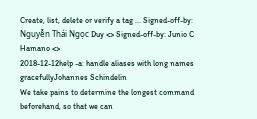Create, list, delete or verify a tag ... Signed-off-by: Nguyễn Thái Ngọc Duy <> Signed-off-by: Junio C Hamano <>
2018-12-12help -a: handle aliases with long names gracefullyJohannes Schindelin
We take pains to determine the longest command beforehand, so that we can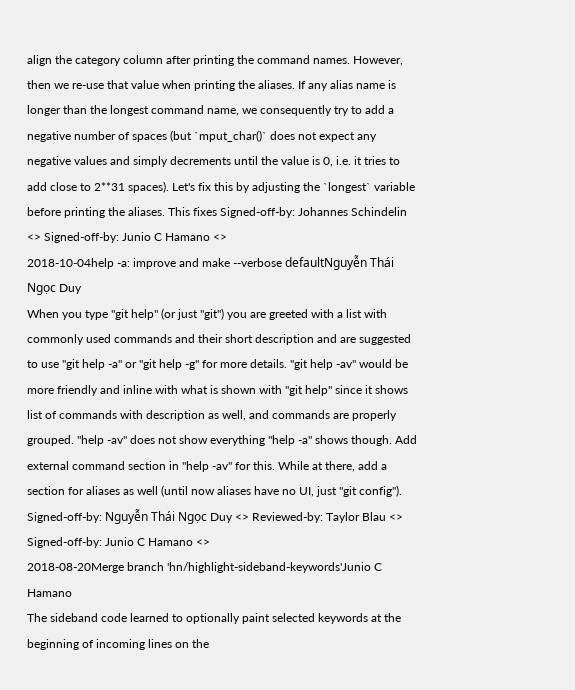align the category column after printing the command names. However, then we re-use that value when printing the aliases. If any alias name is longer than the longest command name, we consequently try to add a negative number of spaces (but `mput_char()` does not expect any negative values and simply decrements until the value is 0, i.e. it tries to add close to 2**31 spaces). Let's fix this by adjusting the `longest` variable before printing the aliases. This fixes Signed-off-by: Johannes Schindelin <> Signed-off-by: Junio C Hamano <>
2018-10-04help -a: improve and make --verbose defaultNguyễn Thái Ngọc Duy
When you type "git help" (or just "git") you are greeted with a list with commonly used commands and their short description and are suggested to use "git help -a" or "git help -g" for more details. "git help -av" would be more friendly and inline with what is shown with "git help" since it shows list of commands with description as well, and commands are properly grouped. "help -av" does not show everything "help -a" shows though. Add external command section in "help -av" for this. While at there, add a section for aliases as well (until now aliases have no UI, just "git config"). Signed-off-by: Nguyễn Thái Ngọc Duy <> Reviewed-by: Taylor Blau <> Signed-off-by: Junio C Hamano <>
2018-08-20Merge branch 'hn/highlight-sideband-keywords'Junio C Hamano
The sideband code learned to optionally paint selected keywords at the beginning of incoming lines on the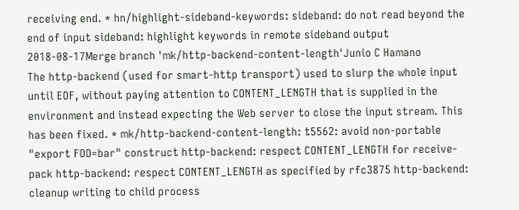receiving end. * hn/highlight-sideband-keywords: sideband: do not read beyond the end of input sideband: highlight keywords in remote sideband output
2018-08-17Merge branch 'mk/http-backend-content-length'Junio C Hamano
The http-backend (used for smart-http transport) used to slurp the whole input until EOF, without paying attention to CONTENT_LENGTH that is supplied in the environment and instead expecting the Web server to close the input stream. This has been fixed. * mk/http-backend-content-length: t5562: avoid non-portable "export FOO=bar" construct http-backend: respect CONTENT_LENGTH for receive-pack http-backend: respect CONTENT_LENGTH as specified by rfc3875 http-backend: cleanup writing to child process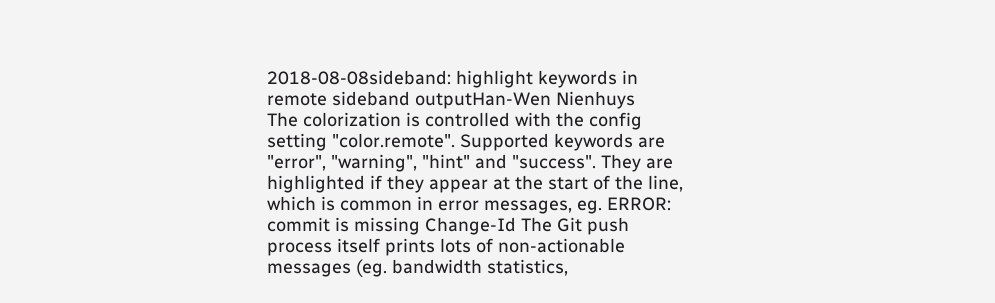2018-08-08sideband: highlight keywords in remote sideband outputHan-Wen Nienhuys
The colorization is controlled with the config setting "color.remote". Supported keywords are "error", "warning", "hint" and "success". They are highlighted if they appear at the start of the line, which is common in error messages, eg. ERROR: commit is missing Change-Id The Git push process itself prints lots of non-actionable messages (eg. bandwidth statistics,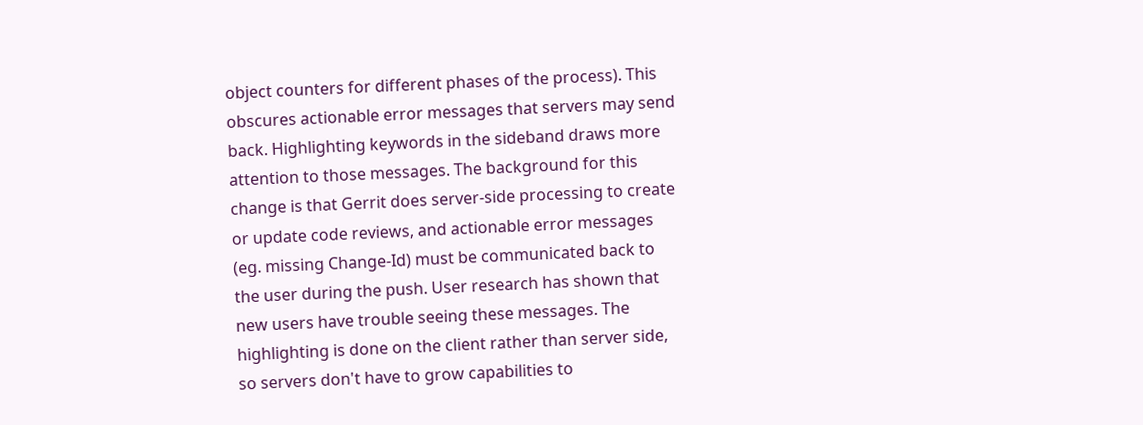object counters for different phases of the process). This obscures actionable error messages that servers may send back. Highlighting keywords in the sideband draws more attention to those messages. The background for this change is that Gerrit does server-side processing to create or update code reviews, and actionable error messages (eg. missing Change-Id) must be communicated back to the user during the push. User research has shown that new users have trouble seeing these messages. The highlighting is done on the client rather than server side, so servers don't have to grow capabilities to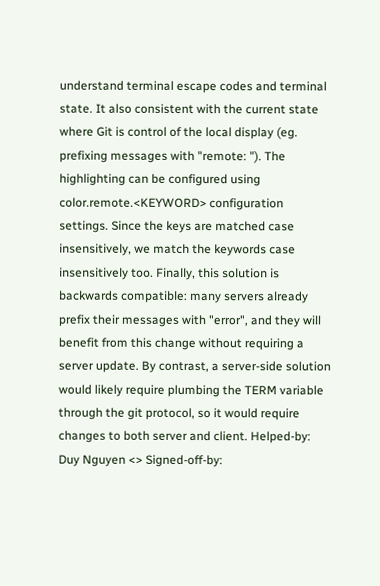understand terminal escape codes and terminal state. It also consistent with the current state where Git is control of the local display (eg. prefixing messages with "remote: "). The highlighting can be configured using color.remote.<KEYWORD> configuration settings. Since the keys are matched case insensitively, we match the keywords case insensitively too. Finally, this solution is backwards compatible: many servers already prefix their messages with "error", and they will benefit from this change without requiring a server update. By contrast, a server-side solution would likely require plumbing the TERM variable through the git protocol, so it would require changes to both server and client. Helped-by: Duy Nguyen <> Signed-off-by: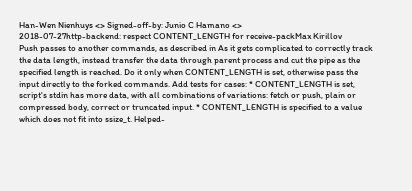Han-Wen Nienhuys <> Signed-off-by: Junio C Hamano <>
2018-07-27http-backend: respect CONTENT_LENGTH for receive-packMax Kirillov
Push passes to another commands, as described in As it gets complicated to correctly track the data length, instead transfer the data through parent process and cut the pipe as the specified length is reached. Do it only when CONTENT_LENGTH is set, otherwise pass the input directly to the forked commands. Add tests for cases: * CONTENT_LENGTH is set, script's stdin has more data, with all combinations of variations: fetch or push, plain or compressed body, correct or truncated input. * CONTENT_LENGTH is specified to a value which does not fit into ssize_t. Helped-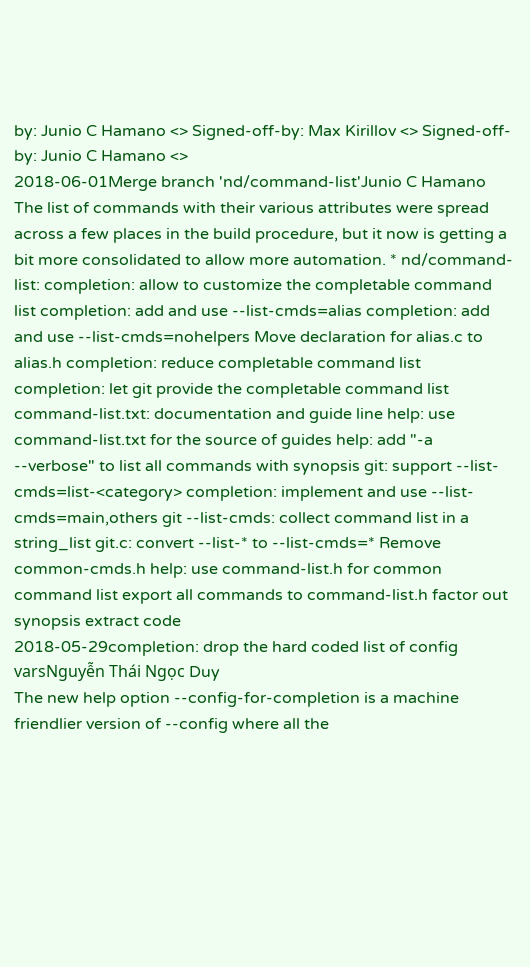by: Junio C Hamano <> Signed-off-by: Max Kirillov <> Signed-off-by: Junio C Hamano <>
2018-06-01Merge branch 'nd/command-list'Junio C Hamano
The list of commands with their various attributes were spread across a few places in the build procedure, but it now is getting a bit more consolidated to allow more automation. * nd/command-list: completion: allow to customize the completable command list completion: add and use --list-cmds=alias completion: add and use --list-cmds=nohelpers Move declaration for alias.c to alias.h completion: reduce completable command list completion: let git provide the completable command list command-list.txt: documentation and guide line help: use command-list.txt for the source of guides help: add "-a --verbose" to list all commands with synopsis git: support --list-cmds=list-<category> completion: implement and use --list-cmds=main,others git --list-cmds: collect command list in a string_list git.c: convert --list-* to --list-cmds=* Remove common-cmds.h help: use command-list.h for common command list export all commands to command-list.h factor out synopsis extract code
2018-05-29completion: drop the hard coded list of config varsNguyễn Thái Ngọc Duy
The new help option --config-for-completion is a machine friendlier version of --config where all the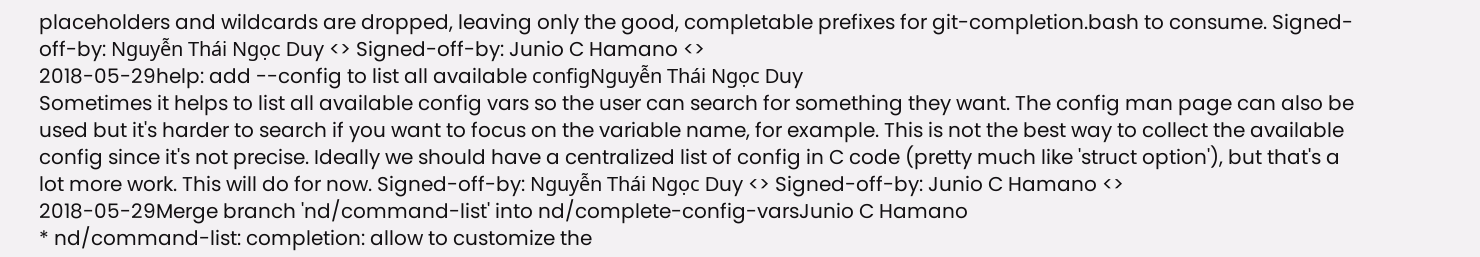placeholders and wildcards are dropped, leaving only the good, completable prefixes for git-completion.bash to consume. Signed-off-by: Nguyễn Thái Ngọc Duy <> Signed-off-by: Junio C Hamano <>
2018-05-29help: add --config to list all available configNguyễn Thái Ngọc Duy
Sometimes it helps to list all available config vars so the user can search for something they want. The config man page can also be used but it's harder to search if you want to focus on the variable name, for example. This is not the best way to collect the available config since it's not precise. Ideally we should have a centralized list of config in C code (pretty much like 'struct option'), but that's a lot more work. This will do for now. Signed-off-by: Nguyễn Thái Ngọc Duy <> Signed-off-by: Junio C Hamano <>
2018-05-29Merge branch 'nd/command-list' into nd/complete-config-varsJunio C Hamano
* nd/command-list: completion: allow to customize the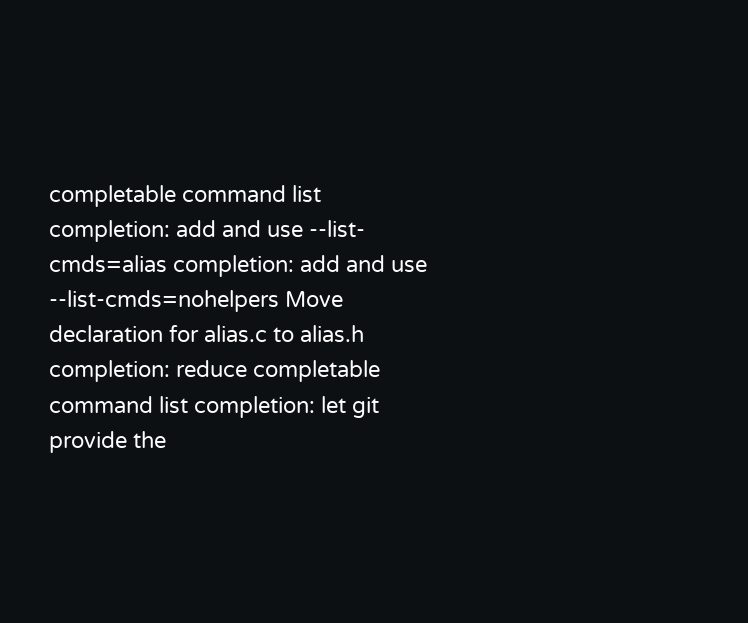completable command list completion: add and use --list-cmds=alias completion: add and use --list-cmds=nohelpers Move declaration for alias.c to alias.h completion: reduce completable command list completion: let git provide the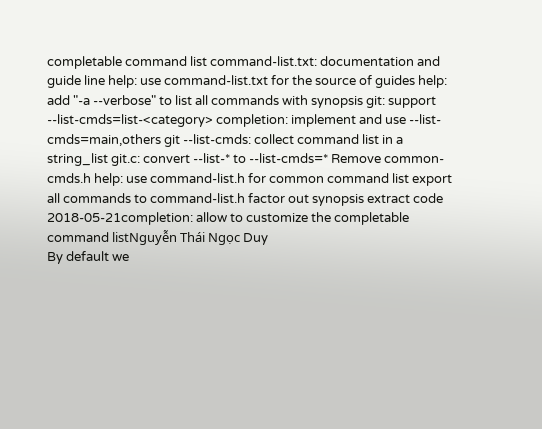completable command list command-list.txt: documentation and guide line help: use command-list.txt for the source of guides help: add "-a --verbose" to list all commands with synopsis git: support --list-cmds=list-<category> completion: implement and use --list-cmds=main,others git --list-cmds: collect command list in a string_list git.c: convert --list-* to --list-cmds=* Remove common-cmds.h help: use command-list.h for common command list export all commands to command-list.h factor out synopsis extract code
2018-05-21completion: allow to customize the completable command listNguyễn Thái Ngọc Duy
By default we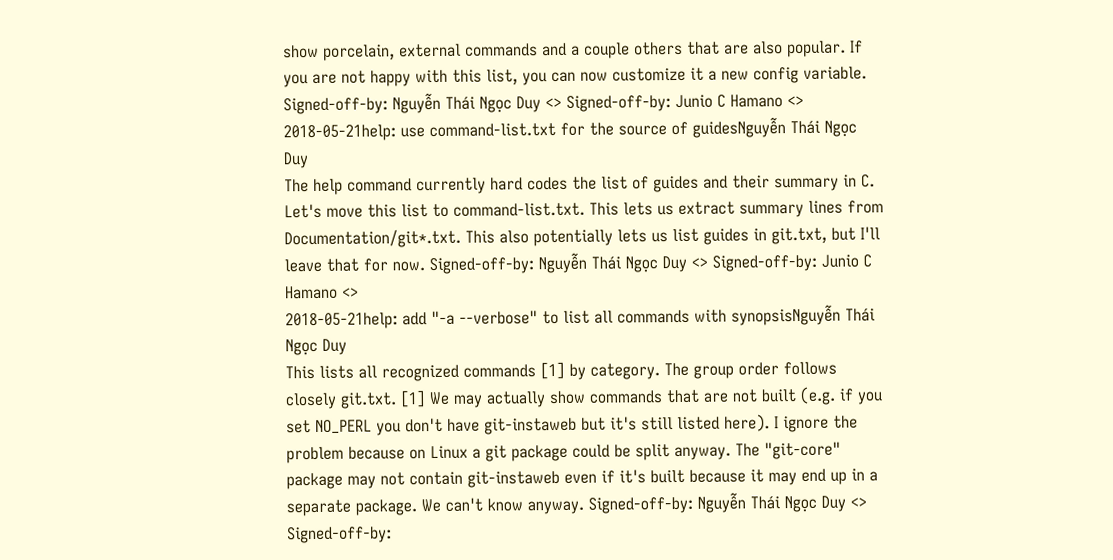show porcelain, external commands and a couple others that are also popular. If you are not happy with this list, you can now customize it a new config variable. Signed-off-by: Nguyễn Thái Ngọc Duy <> Signed-off-by: Junio C Hamano <>
2018-05-21help: use command-list.txt for the source of guidesNguyễn Thái Ngọc Duy
The help command currently hard codes the list of guides and their summary in C. Let's move this list to command-list.txt. This lets us extract summary lines from Documentation/git*.txt. This also potentially lets us list guides in git.txt, but I'll leave that for now. Signed-off-by: Nguyễn Thái Ngọc Duy <> Signed-off-by: Junio C Hamano <>
2018-05-21help: add "-a --verbose" to list all commands with synopsisNguyễn Thái Ngọc Duy
This lists all recognized commands [1] by category. The group order follows closely git.txt. [1] We may actually show commands that are not built (e.g. if you set NO_PERL you don't have git-instaweb but it's still listed here). I ignore the problem because on Linux a git package could be split anyway. The "git-core" package may not contain git-instaweb even if it's built because it may end up in a separate package. We can't know anyway. Signed-off-by: Nguyễn Thái Ngọc Duy <> Signed-off-by: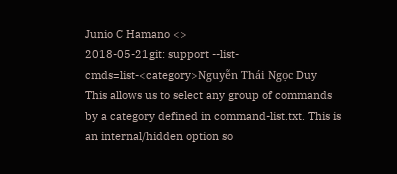Junio C Hamano <>
2018-05-21git: support --list-cmds=list-<category>Nguyễn Thái Ngọc Duy
This allows us to select any group of commands by a category defined in command-list.txt. This is an internal/hidden option so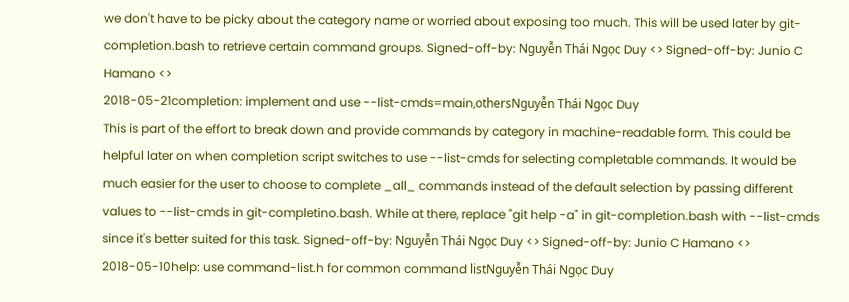we don't have to be picky about the category name or worried about exposing too much. This will be used later by git-completion.bash to retrieve certain command groups. Signed-off-by: Nguyễn Thái Ngọc Duy <> Signed-off-by: Junio C Hamano <>
2018-05-21completion: implement and use --list-cmds=main,othersNguyễn Thái Ngọc Duy
This is part of the effort to break down and provide commands by category in machine-readable form. This could be helpful later on when completion script switches to use --list-cmds for selecting completable commands. It would be much easier for the user to choose to complete _all_ commands instead of the default selection by passing different values to --list-cmds in git-completino.bash. While at there, replace "git help -a" in git-completion.bash with --list-cmds since it's better suited for this task. Signed-off-by: Nguyễn Thái Ngọc Duy <> Signed-off-by: Junio C Hamano <>
2018-05-10help: use command-list.h for common command listNguyễn Thái Ngọc Duy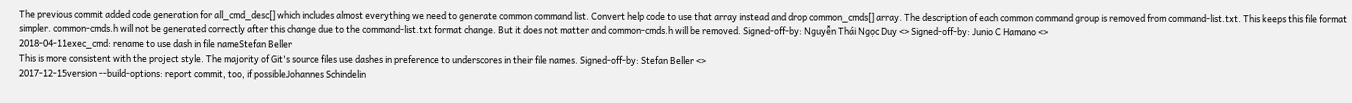The previous commit added code generation for all_cmd_desc[] which includes almost everything we need to generate common command list. Convert help code to use that array instead and drop common_cmds[] array. The description of each common command group is removed from command-list.txt. This keeps this file format simpler. common-cmds.h will not be generated correctly after this change due to the command-list.txt format change. But it does not matter and common-cmds.h will be removed. Signed-off-by: Nguyễn Thái Ngọc Duy <> Signed-off-by: Junio C Hamano <>
2018-04-11exec_cmd: rename to use dash in file nameStefan Beller
This is more consistent with the project style. The majority of Git's source files use dashes in preference to underscores in their file names. Signed-off-by: Stefan Beller <>
2017-12-15version --build-options: report commit, too, if possibleJohannes Schindelin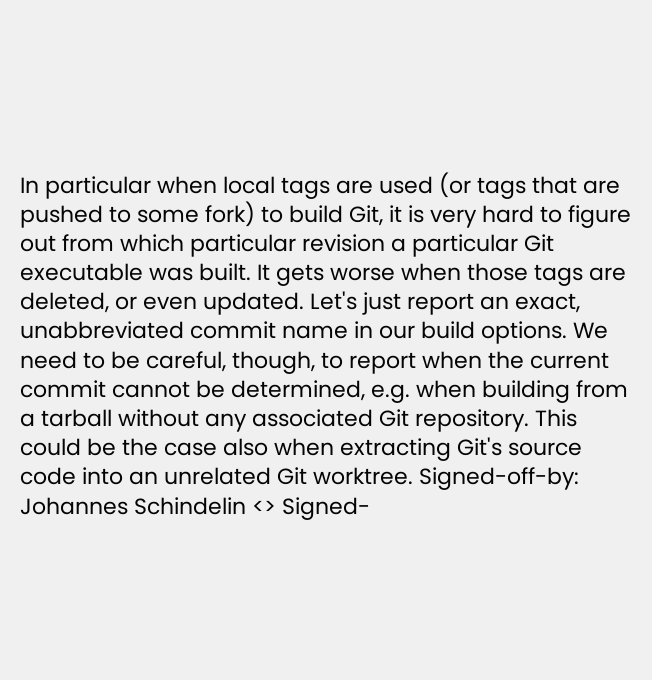In particular when local tags are used (or tags that are pushed to some fork) to build Git, it is very hard to figure out from which particular revision a particular Git executable was built. It gets worse when those tags are deleted, or even updated. Let's just report an exact, unabbreviated commit name in our build options. We need to be careful, though, to report when the current commit cannot be determined, e.g. when building from a tarball without any associated Git repository. This could be the case also when extracting Git's source code into an unrelated Git worktree. Signed-off-by: Johannes Schindelin <> Signed-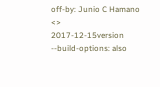off-by: Junio C Hamano <>
2017-12-15version --build-options: also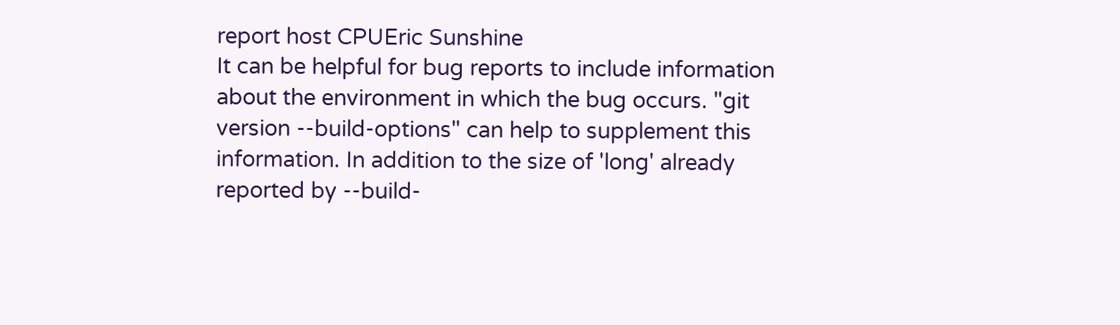report host CPUEric Sunshine
It can be helpful for bug reports to include information about the environment in which the bug occurs. "git version --build-options" can help to supplement this information. In addition to the size of 'long' already reported by --build-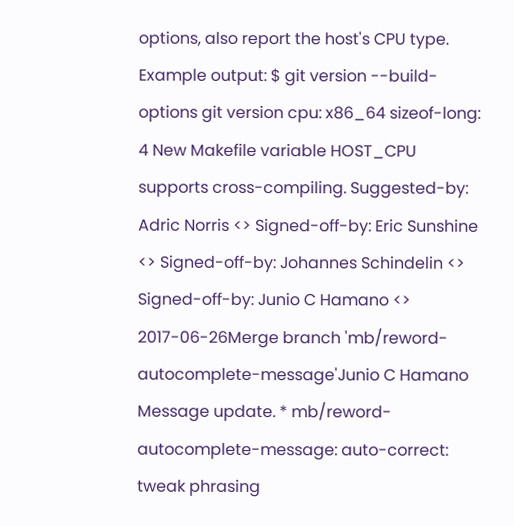options, also report the host's CPU type. Example output: $ git version --build-options git version cpu: x86_64 sizeof-long: 4 New Makefile variable HOST_CPU supports cross-compiling. Suggested-by: Adric Norris <> Signed-off-by: Eric Sunshine <> Signed-off-by: Johannes Schindelin <> Signed-off-by: Junio C Hamano <>
2017-06-26Merge branch 'mb/reword-autocomplete-message'Junio C Hamano
Message update. * mb/reword-autocomplete-message: auto-correct: tweak phrasing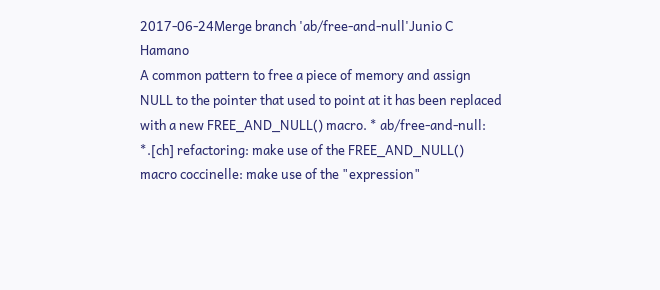2017-06-24Merge branch 'ab/free-and-null'Junio C Hamano
A common pattern to free a piece of memory and assign NULL to the pointer that used to point at it has been replaced with a new FREE_AND_NULL() macro. * ab/free-and-null: *.[ch] refactoring: make use of the FREE_AND_NULL() macro coccinelle: make use of the "expression"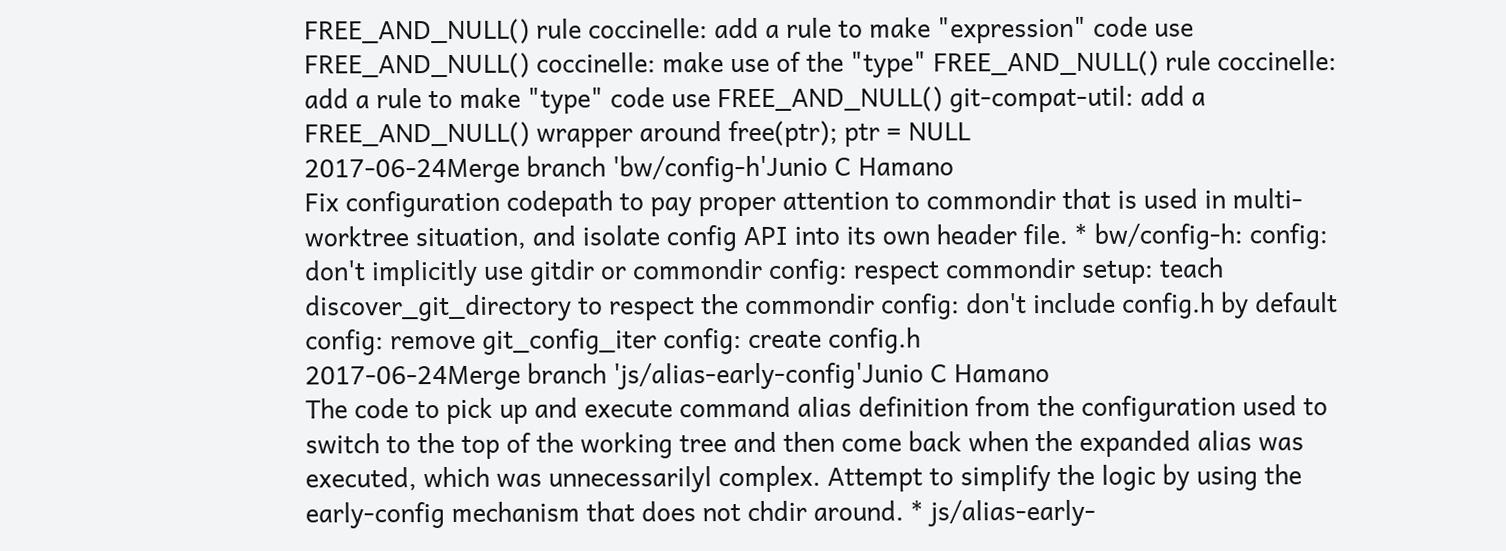FREE_AND_NULL() rule coccinelle: add a rule to make "expression" code use FREE_AND_NULL() coccinelle: make use of the "type" FREE_AND_NULL() rule coccinelle: add a rule to make "type" code use FREE_AND_NULL() git-compat-util: add a FREE_AND_NULL() wrapper around free(ptr); ptr = NULL
2017-06-24Merge branch 'bw/config-h'Junio C Hamano
Fix configuration codepath to pay proper attention to commondir that is used in multi-worktree situation, and isolate config API into its own header file. * bw/config-h: config: don't implicitly use gitdir or commondir config: respect commondir setup: teach discover_git_directory to respect the commondir config: don't include config.h by default config: remove git_config_iter config: create config.h
2017-06-24Merge branch 'js/alias-early-config'Junio C Hamano
The code to pick up and execute command alias definition from the configuration used to switch to the top of the working tree and then come back when the expanded alias was executed, which was unnecessarilyl complex. Attempt to simplify the logic by using the early-config mechanism that does not chdir around. * js/alias-early-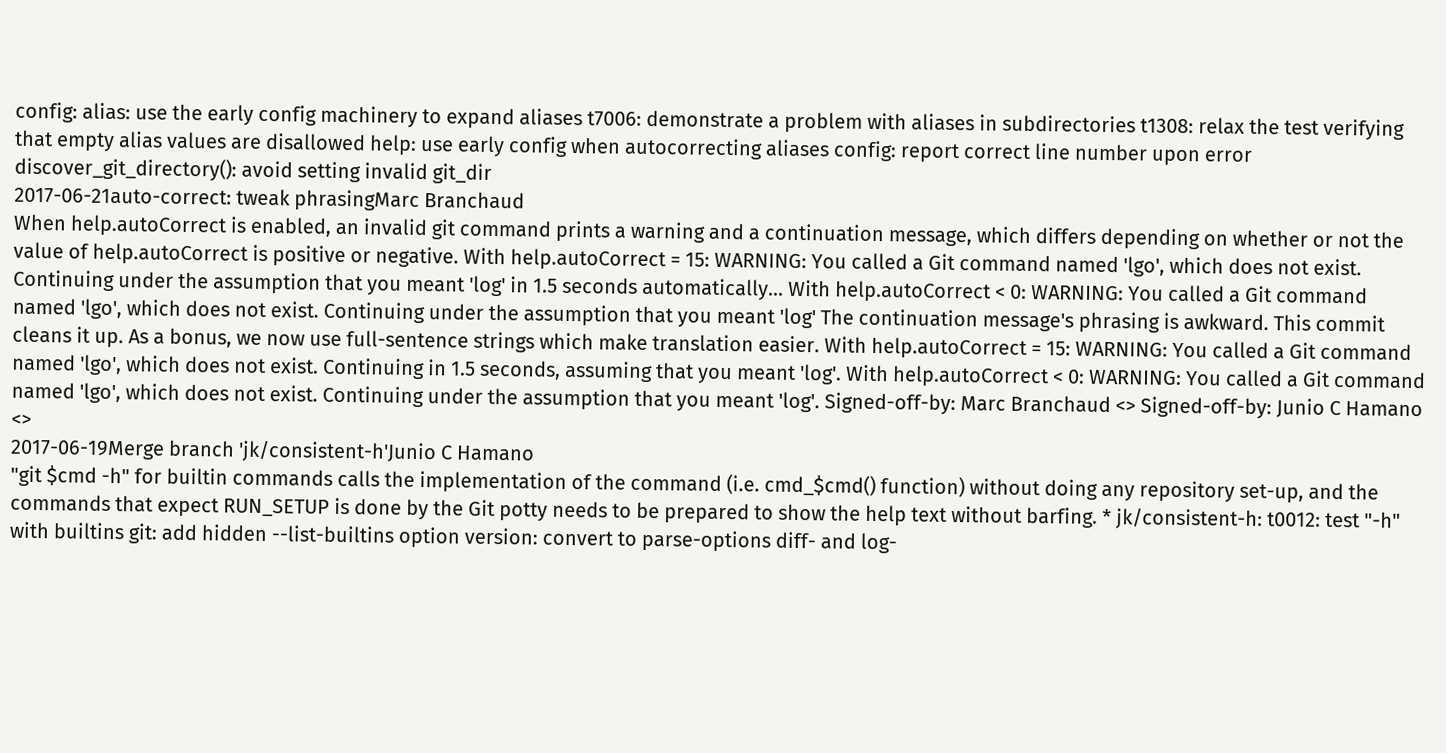config: alias: use the early config machinery to expand aliases t7006: demonstrate a problem with aliases in subdirectories t1308: relax the test verifying that empty alias values are disallowed help: use early config when autocorrecting aliases config: report correct line number upon error discover_git_directory(): avoid setting invalid git_dir
2017-06-21auto-correct: tweak phrasingMarc Branchaud
When help.autoCorrect is enabled, an invalid git command prints a warning and a continuation message, which differs depending on whether or not the value of help.autoCorrect is positive or negative. With help.autoCorrect = 15: WARNING: You called a Git command named 'lgo', which does not exist. Continuing under the assumption that you meant 'log' in 1.5 seconds automatically... With help.autoCorrect < 0: WARNING: You called a Git command named 'lgo', which does not exist. Continuing under the assumption that you meant 'log' The continuation message's phrasing is awkward. This commit cleans it up. As a bonus, we now use full-sentence strings which make translation easier. With help.autoCorrect = 15: WARNING: You called a Git command named 'lgo', which does not exist. Continuing in 1.5 seconds, assuming that you meant 'log'. With help.autoCorrect < 0: WARNING: You called a Git command named 'lgo', which does not exist. Continuing under the assumption that you meant 'log'. Signed-off-by: Marc Branchaud <> Signed-off-by: Junio C Hamano <>
2017-06-19Merge branch 'jk/consistent-h'Junio C Hamano
"git $cmd -h" for builtin commands calls the implementation of the command (i.e. cmd_$cmd() function) without doing any repository set-up, and the commands that expect RUN_SETUP is done by the Git potty needs to be prepared to show the help text without barfing. * jk/consistent-h: t0012: test "-h" with builtins git: add hidden --list-builtins option version: convert to parse-options diff- and log-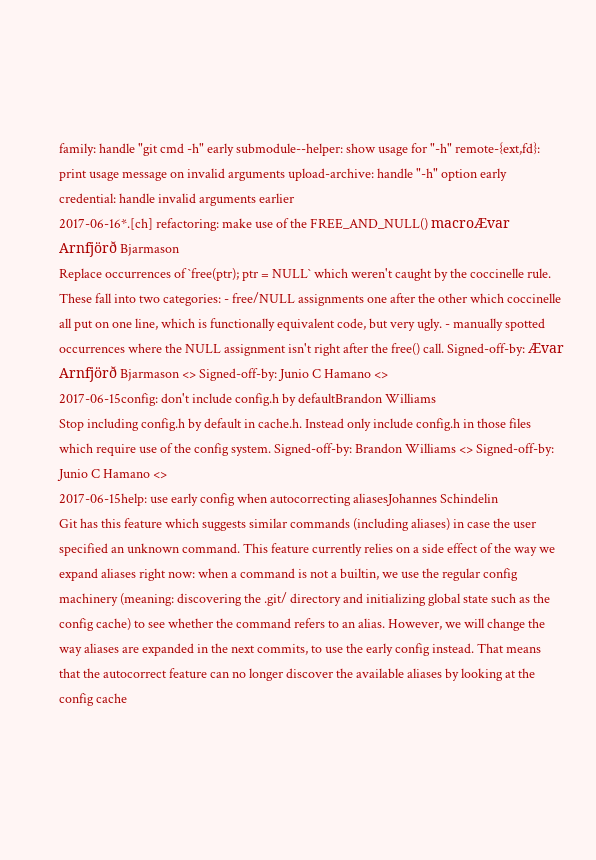family: handle "git cmd -h" early submodule--helper: show usage for "-h" remote-{ext,fd}: print usage message on invalid arguments upload-archive: handle "-h" option early credential: handle invalid arguments earlier
2017-06-16*.[ch] refactoring: make use of the FREE_AND_NULL() macroÆvar Arnfjörð Bjarmason
Replace occurrences of `free(ptr); ptr = NULL` which weren't caught by the coccinelle rule. These fall into two categories: - free/NULL assignments one after the other which coccinelle all put on one line, which is functionally equivalent code, but very ugly. - manually spotted occurrences where the NULL assignment isn't right after the free() call. Signed-off-by: Ævar Arnfjörð Bjarmason <> Signed-off-by: Junio C Hamano <>
2017-06-15config: don't include config.h by defaultBrandon Williams
Stop including config.h by default in cache.h. Instead only include config.h in those files which require use of the config system. Signed-off-by: Brandon Williams <> Signed-off-by: Junio C Hamano <>
2017-06-15help: use early config when autocorrecting aliasesJohannes Schindelin
Git has this feature which suggests similar commands (including aliases) in case the user specified an unknown command. This feature currently relies on a side effect of the way we expand aliases right now: when a command is not a builtin, we use the regular config machinery (meaning: discovering the .git/ directory and initializing global state such as the config cache) to see whether the command refers to an alias. However, we will change the way aliases are expanded in the next commits, to use the early config instead. That means that the autocorrect feature can no longer discover the available aliases by looking at the config cache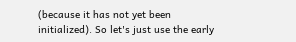(because it has not yet been initialized). So let's just use the early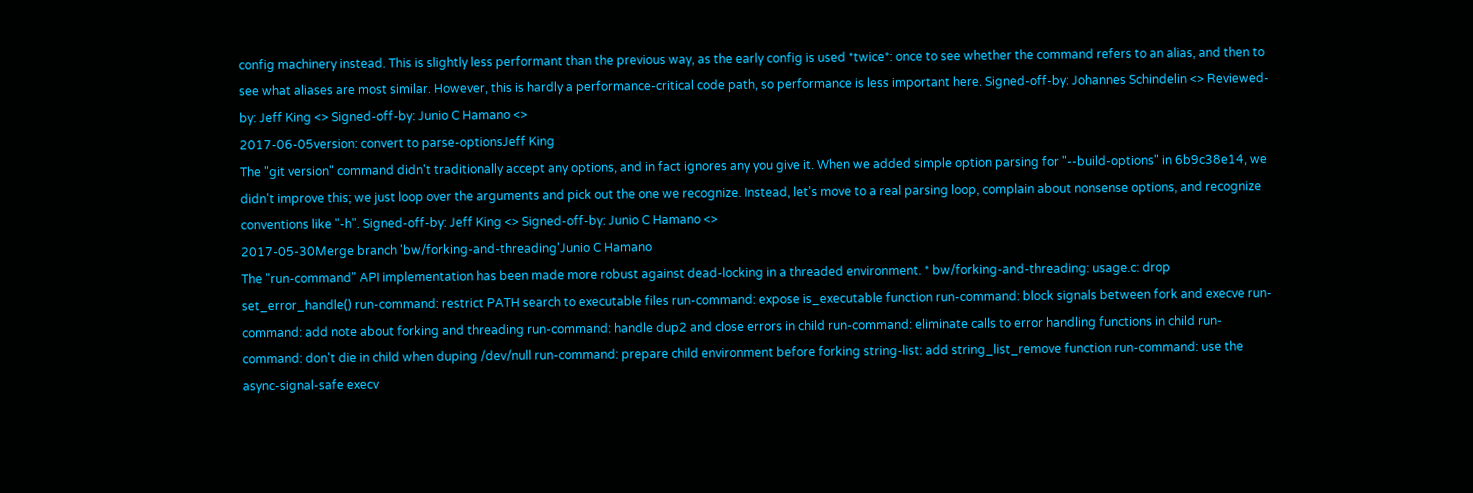config machinery instead. This is slightly less performant than the previous way, as the early config is used *twice*: once to see whether the command refers to an alias, and then to see what aliases are most similar. However, this is hardly a performance-critical code path, so performance is less important here. Signed-off-by: Johannes Schindelin <> Reviewed-by: Jeff King <> Signed-off-by: Junio C Hamano <>
2017-06-05version: convert to parse-optionsJeff King
The "git version" command didn't traditionally accept any options, and in fact ignores any you give it. When we added simple option parsing for "--build-options" in 6b9c38e14, we didn't improve this; we just loop over the arguments and pick out the one we recognize. Instead, let's move to a real parsing loop, complain about nonsense options, and recognize conventions like "-h". Signed-off-by: Jeff King <> Signed-off-by: Junio C Hamano <>
2017-05-30Merge branch 'bw/forking-and-threading'Junio C Hamano
The "run-command" API implementation has been made more robust against dead-locking in a threaded environment. * bw/forking-and-threading: usage.c: drop set_error_handle() run-command: restrict PATH search to executable files run-command: expose is_executable function run-command: block signals between fork and execve run-command: add note about forking and threading run-command: handle dup2 and close errors in child run-command: eliminate calls to error handling functions in child run-command: don't die in child when duping /dev/null run-command: prepare child environment before forking string-list: add string_list_remove function run-command: use the async-signal-safe execv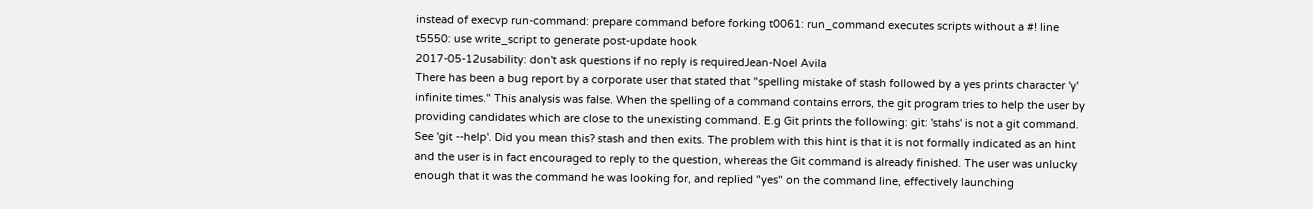instead of execvp run-command: prepare command before forking t0061: run_command executes scripts without a #! line t5550: use write_script to generate post-update hook
2017-05-12usability: don't ask questions if no reply is requiredJean-Noel Avila
There has been a bug report by a corporate user that stated that "spelling mistake of stash followed by a yes prints character 'y' infinite times." This analysis was false. When the spelling of a command contains errors, the git program tries to help the user by providing candidates which are close to the unexisting command. E.g Git prints the following: git: 'stahs' is not a git command. See 'git --help'. Did you mean this? stash and then exits. The problem with this hint is that it is not formally indicated as an hint and the user is in fact encouraged to reply to the question, whereas the Git command is already finished. The user was unlucky enough that it was the command he was looking for, and replied "yes" on the command line, effectively launching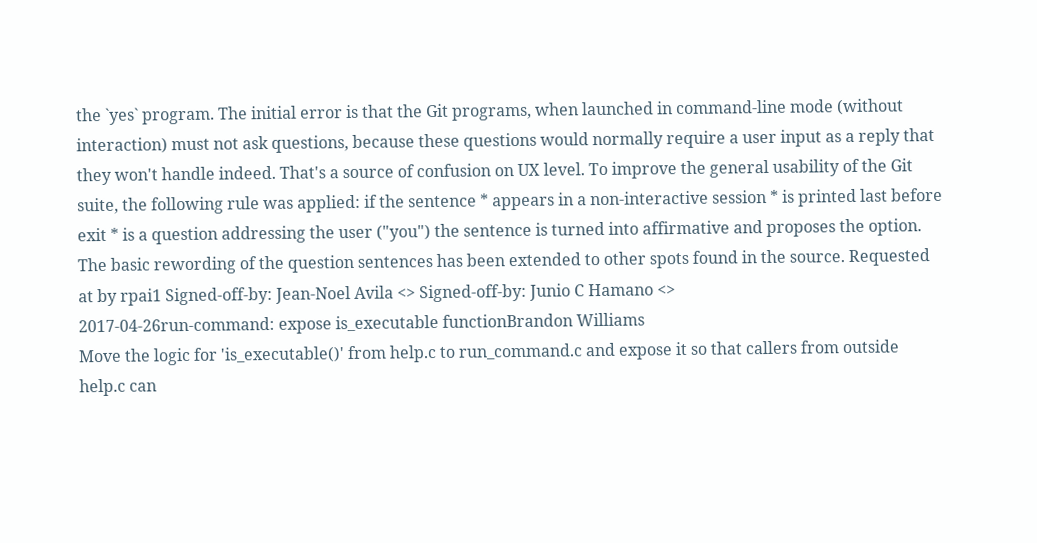the `yes` program. The initial error is that the Git programs, when launched in command-line mode (without interaction) must not ask questions, because these questions would normally require a user input as a reply that they won't handle indeed. That's a source of confusion on UX level. To improve the general usability of the Git suite, the following rule was applied: if the sentence * appears in a non-interactive session * is printed last before exit * is a question addressing the user ("you") the sentence is turned into affirmative and proposes the option. The basic rewording of the question sentences has been extended to other spots found in the source. Requested at by rpai1 Signed-off-by: Jean-Noel Avila <> Signed-off-by: Junio C Hamano <>
2017-04-26run-command: expose is_executable functionBrandon Williams
Move the logic for 'is_executable()' from help.c to run_command.c and expose it so that callers from outside help.c can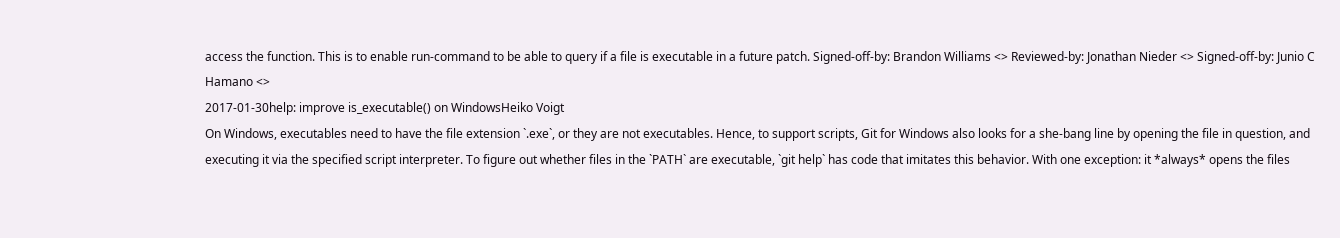access the function. This is to enable run-command to be able to query if a file is executable in a future patch. Signed-off-by: Brandon Williams <> Reviewed-by: Jonathan Nieder <> Signed-off-by: Junio C Hamano <>
2017-01-30help: improve is_executable() on WindowsHeiko Voigt
On Windows, executables need to have the file extension `.exe`, or they are not executables. Hence, to support scripts, Git for Windows also looks for a she-bang line by opening the file in question, and executing it via the specified script interpreter. To figure out whether files in the `PATH` are executable, `git help` has code that imitates this behavior. With one exception: it *always* opens the files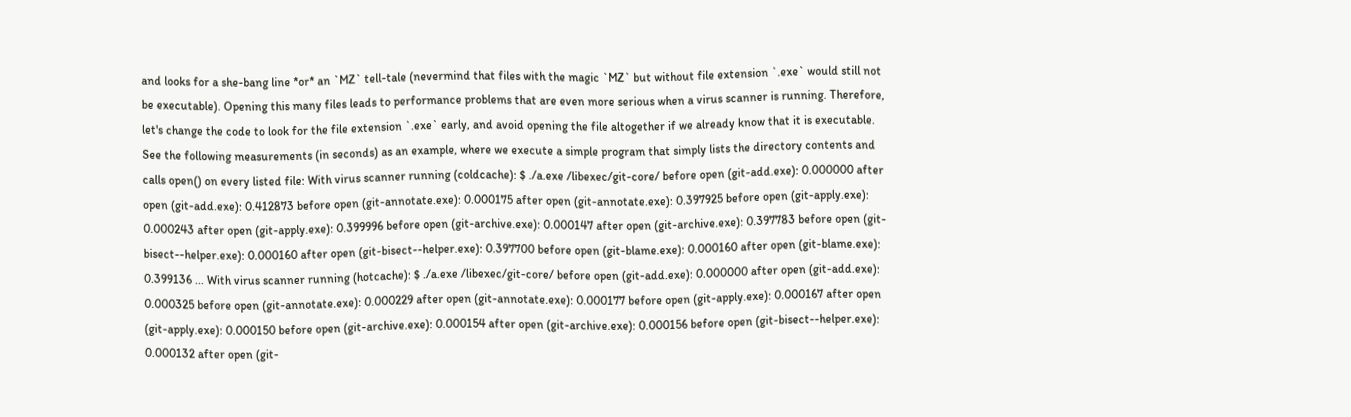and looks for a she-bang line *or* an `MZ` tell-tale (nevermind that files with the magic `MZ` but without file extension `.exe` would still not be executable). Opening this many files leads to performance problems that are even more serious when a virus scanner is running. Therefore, let's change the code to look for the file extension `.exe` early, and avoid opening the file altogether if we already know that it is executable. See the following measurements (in seconds) as an example, where we execute a simple program that simply lists the directory contents and calls open() on every listed file: With virus scanner running (coldcache): $ ./a.exe /libexec/git-core/ before open (git-add.exe): 0.000000 after open (git-add.exe): 0.412873 before open (git-annotate.exe): 0.000175 after open (git-annotate.exe): 0.397925 before open (git-apply.exe): 0.000243 after open (git-apply.exe): 0.399996 before open (git-archive.exe): 0.000147 after open (git-archive.exe): 0.397783 before open (git-bisect--helper.exe): 0.000160 after open (git-bisect--helper.exe): 0.397700 before open (git-blame.exe): 0.000160 after open (git-blame.exe): 0.399136 ... With virus scanner running (hotcache): $ ./a.exe /libexec/git-core/ before open (git-add.exe): 0.000000 after open (git-add.exe): 0.000325 before open (git-annotate.exe): 0.000229 after open (git-annotate.exe): 0.000177 before open (git-apply.exe): 0.000167 after open (git-apply.exe): 0.000150 before open (git-archive.exe): 0.000154 after open (git-archive.exe): 0.000156 before open (git-bisect--helper.exe): 0.000132 after open (git-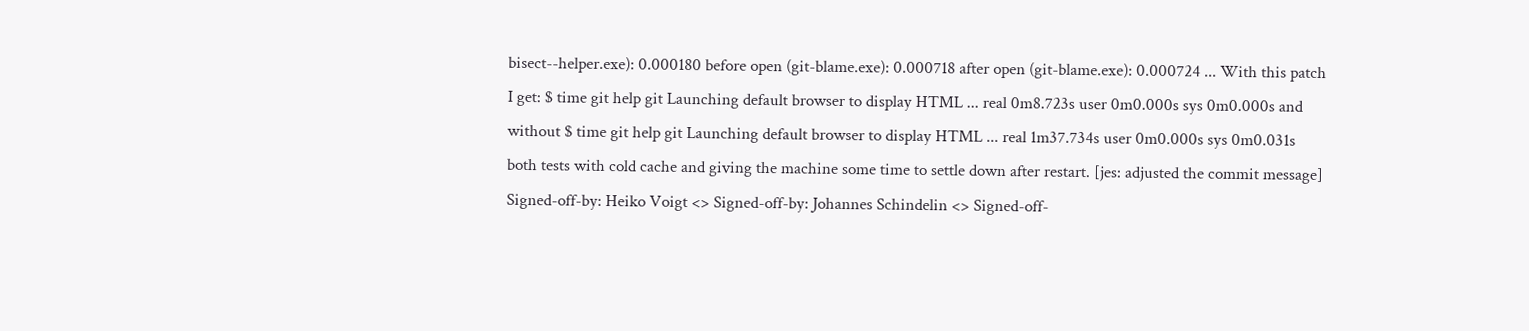bisect--helper.exe): 0.000180 before open (git-blame.exe): 0.000718 after open (git-blame.exe): 0.000724 ... With this patch I get: $ time git help git Launching default browser to display HTML ... real 0m8.723s user 0m0.000s sys 0m0.000s and without $ time git help git Launching default browser to display HTML ... real 1m37.734s user 0m0.000s sys 0m0.031s both tests with cold cache and giving the machine some time to settle down after restart. [jes: adjusted the commit message] Signed-off-by: Heiko Voigt <> Signed-off-by: Johannes Schindelin <> Signed-off-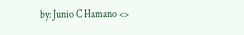by: Junio C Hamano <>